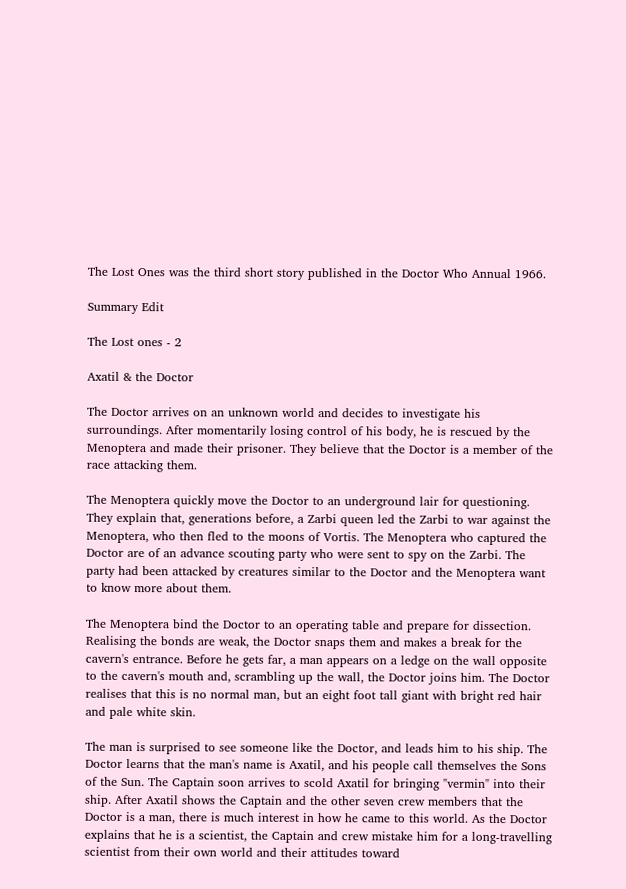The Lost Ones was the third short story published in the Doctor Who Annual 1966.

Summary Edit

The Lost ones - 2

Axatil & the Doctor

The Doctor arrives on an unknown world and decides to investigate his surroundings. After momentarily losing control of his body, he is rescued by the Menoptera and made their prisoner. They believe that the Doctor is a member of the race attacking them.

The Menoptera quickly move the Doctor to an underground lair for questioning. They explain that, generations before, a Zarbi queen led the Zarbi to war against the Menoptera, who then fled to the moons of Vortis. The Menoptera who captured the Doctor are of an advance scouting party who were sent to spy on the Zarbi. The party had been attacked by creatures similar to the Doctor and the Menoptera want to know more about them.

The Menoptera bind the Doctor to an operating table and prepare for dissection. Realising the bonds are weak, the Doctor snaps them and makes a break for the cavern's entrance. Before he gets far, a man appears on a ledge on the wall opposite to the cavern's mouth and, scrambling up the wall, the Doctor joins him. The Doctor realises that this is no normal man, but an eight foot tall giant with bright red hair and pale white skin.

The man is surprised to see someone like the Doctor, and leads him to his ship. The Doctor learns that the man's name is Axatil, and his people call themselves the Sons of the Sun. The Captain soon arrives to scold Axatil for bringing "vermin" into their ship. After Axatil shows the Captain and the other seven crew members that the Doctor is a man, there is much interest in how he came to this world. As the Doctor explains that he is a scientist, the Captain and crew mistake him for a long-travelling scientist from their own world and their attitudes toward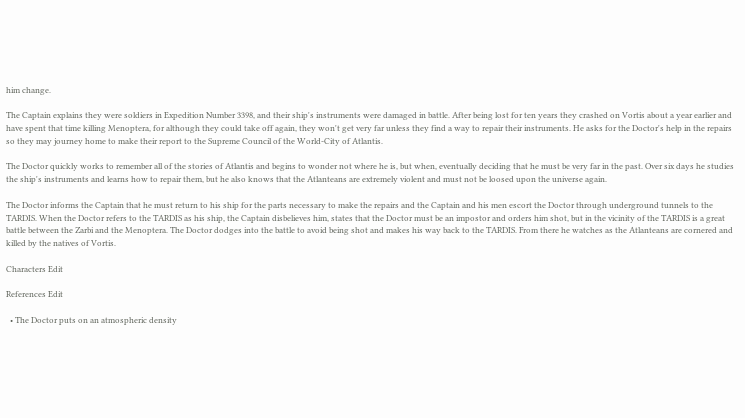him change.

The Captain explains they were soldiers in Expedition Number 3398, and their ship's instruments were damaged in battle. After being lost for ten years they crashed on Vortis about a year earlier and have spent that time killing Menoptera, for although they could take off again, they won't get very far unless they find a way to repair their instruments. He asks for the Doctor's help in the repairs so they may journey home to make their report to the Supreme Council of the World-City of Atlantis.

The Doctor quickly works to remember all of the stories of Atlantis and begins to wonder not where he is, but when, eventually deciding that he must be very far in the past. Over six days he studies the ship's instruments and learns how to repair them, but he also knows that the Atlanteans are extremely violent and must not be loosed upon the universe again.

The Doctor informs the Captain that he must return to his ship for the parts necessary to make the repairs and the Captain and his men escort the Doctor through underground tunnels to the TARDIS. When the Doctor refers to the TARDIS as his ship, the Captain disbelieves him, states that the Doctor must be an impostor and orders him shot, but in the vicinity of the TARDIS is a great battle between the Zarbi and the Menoptera. The Doctor dodges into the battle to avoid being shot and makes his way back to the TARDIS. From there he watches as the Atlanteans are cornered and killed by the natives of Vortis.

Characters Edit

References Edit

  • The Doctor puts on an atmospheric density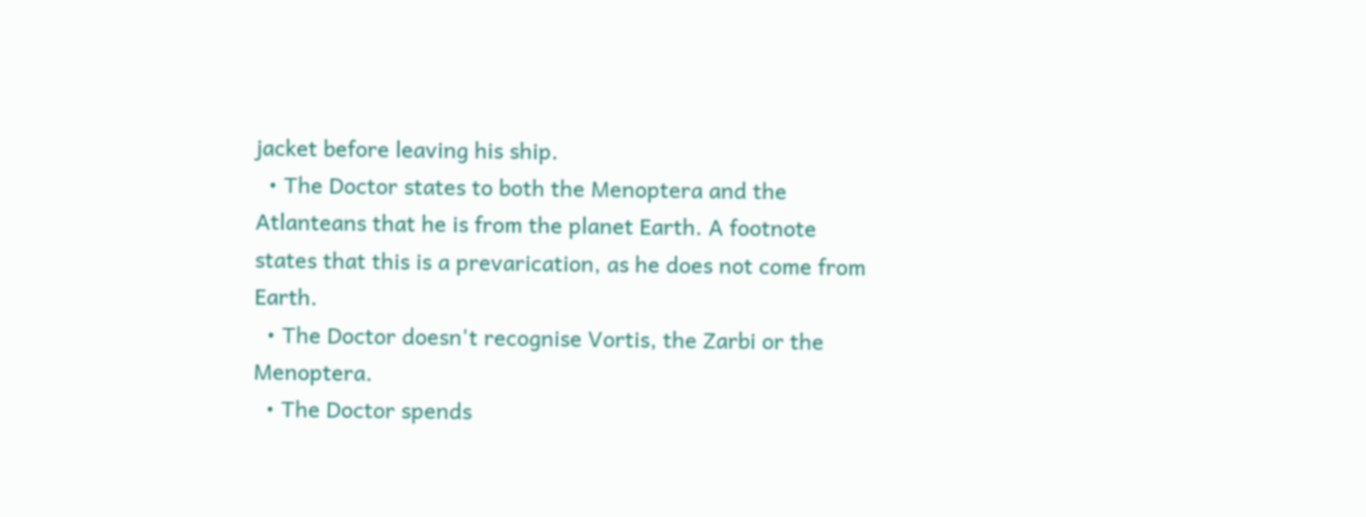jacket before leaving his ship.
  • The Doctor states to both the Menoptera and the Atlanteans that he is from the planet Earth. A footnote states that this is a prevarication, as he does not come from Earth.
  • The Doctor doesn't recognise Vortis, the Zarbi or the Menoptera.
  • The Doctor spends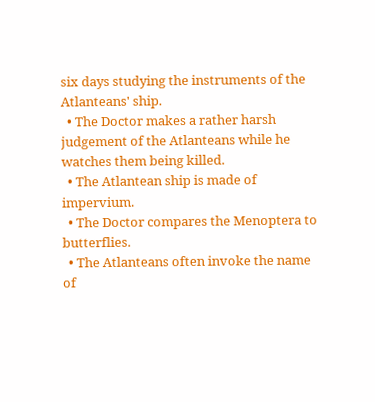six days studying the instruments of the Atlanteans' ship.
  • The Doctor makes a rather harsh judgement of the Atlanteans while he watches them being killed.
  • The Atlantean ship is made of impervium.
  • The Doctor compares the Menoptera to butterflies.
  • The Atlanteans often invoke the name of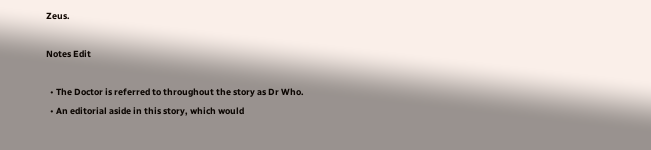Zeus.

Notes Edit

  • The Doctor is referred to throughout the story as Dr Who.
  • An editorial aside in this story, which would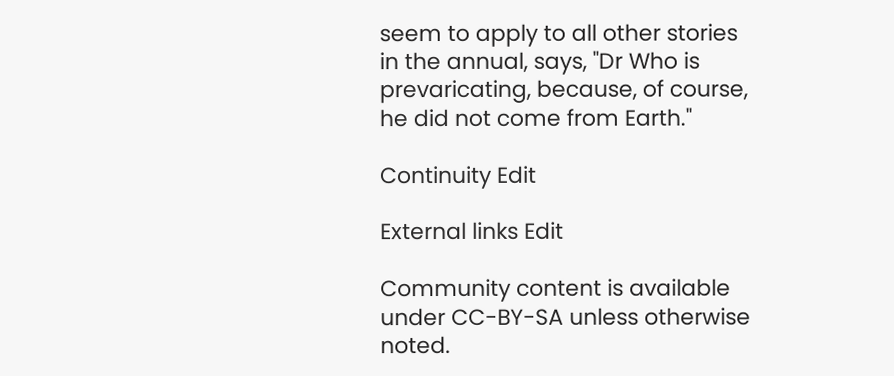seem to apply to all other stories in the annual, says, "Dr Who is prevaricating, because, of course, he did not come from Earth."

Continuity Edit

External links Edit

Community content is available under CC-BY-SA unless otherwise noted.